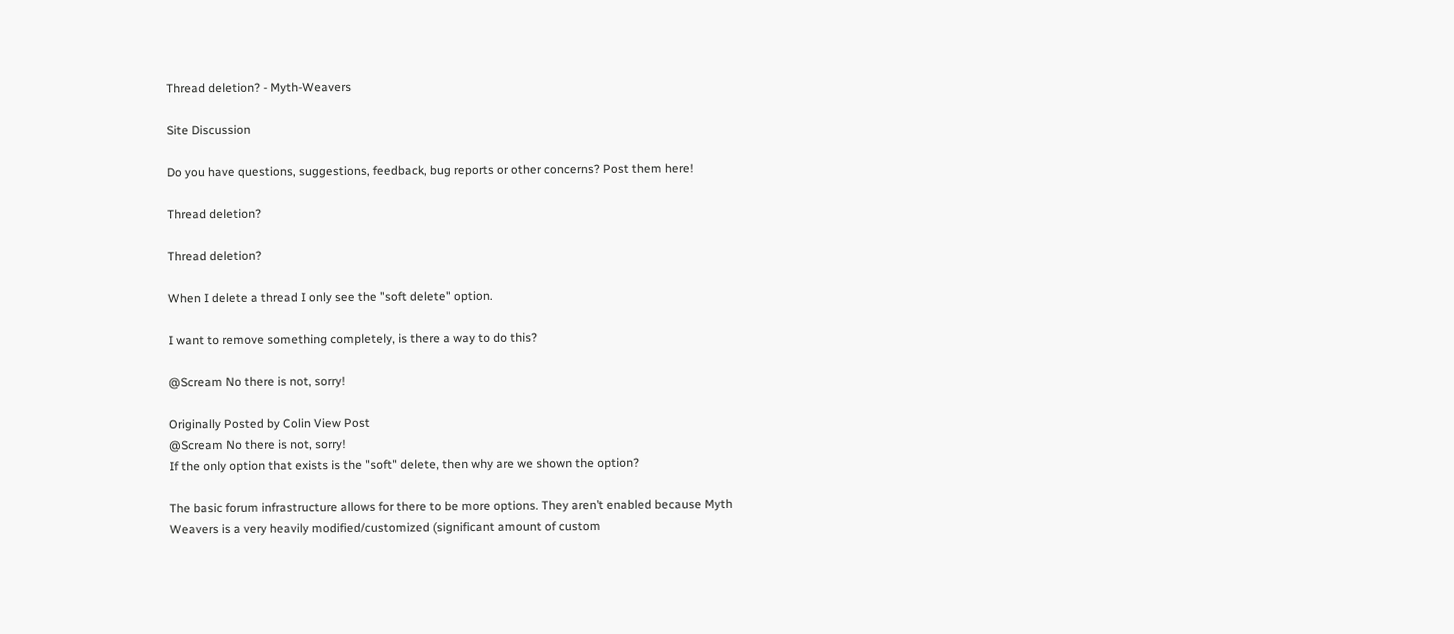Thread deletion? - Myth-Weavers

Site Discussion

Do you have questions, suggestions, feedback, bug reports or other concerns? Post them here!

Thread deletion?

Thread deletion?

When I delete a thread I only see the "soft delete" option.

I want to remove something completely, is there a way to do this?

@Scream No there is not, sorry!

Originally Posted by Colin View Post
@Scream No there is not, sorry!
If the only option that exists is the "soft" delete, then why are we shown the option?

The basic forum infrastructure allows for there to be more options. They aren’t enabled because Myth Weavers is a very heavily modified/customized (significant amount of custom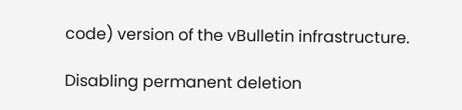code) version of the vBulletin infrastructure.

Disabling permanent deletion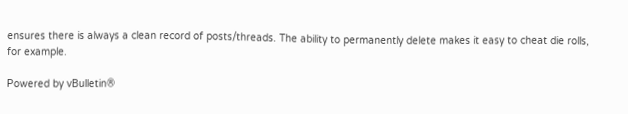ensures there is always a clean record of posts/threads. The ability to permanently delete makes it easy to cheat die rolls, for example.

Powered by vBulletin®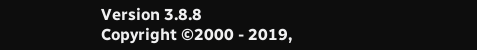Version 3.8.8
Copyright ©2000 - 2019,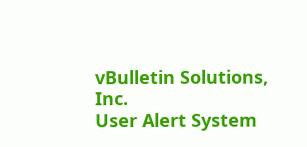vBulletin Solutions, Inc.
User Alert System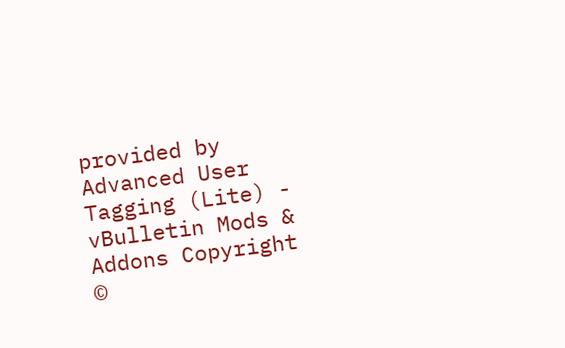provided by Advanced User Tagging (Lite) - vBulletin Mods & Addons Copyright ©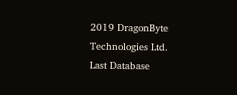2019 DragonByte Technologies Ltd.
Last Database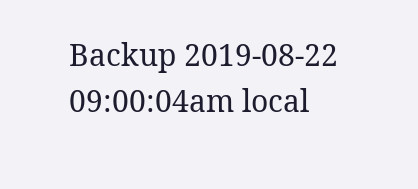Backup 2019-08-22 09:00:04am local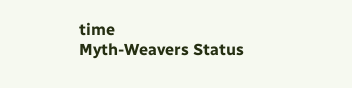time
Myth-Weavers Status